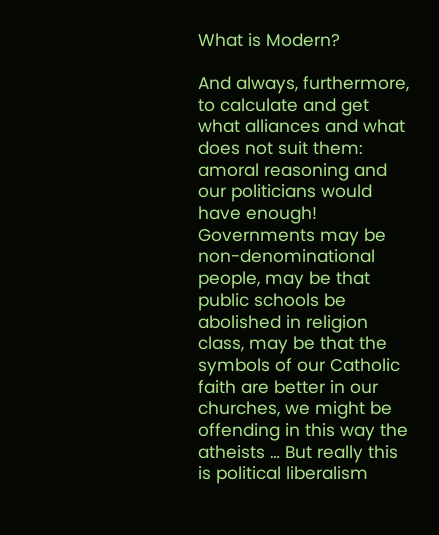What is Modern?

And always, furthermore, to calculate and get what alliances and what does not suit them: amoral reasoning and our politicians would have enough! Governments may be non-denominational people, may be that public schools be abolished in religion class, may be that the symbols of our Catholic faith are better in our churches, we might be offending in this way the atheists … But really this is political liberalism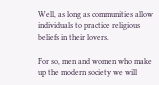Well, as long as communities allow individuals to practice religious beliefs in their lovers.

For so, men and women who make up the modern society we will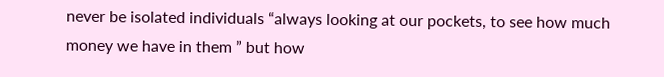never be isolated individuals “always looking at our pockets, to see how much money we have in them ” but how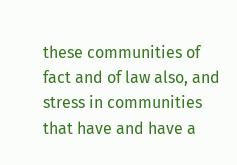these communities of fact and of law also, and stress in communities that have and have a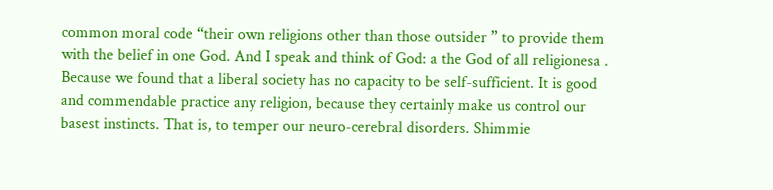common moral code “their own religions other than those outsider ” to provide them with the belief in one God. And I speak and think of God: a the God of all religionesa . Because we found that a liberal society has no capacity to be self-sufficient. It is good and commendable practice any religion, because they certainly make us control our basest instincts. That is, to temper our neuro-cerebral disorders. Shimmie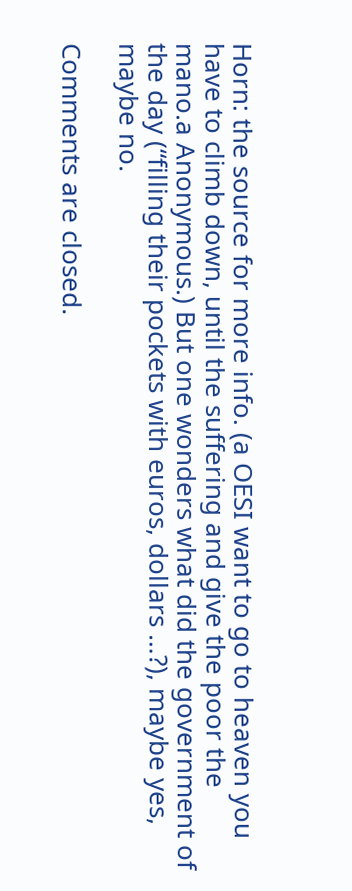Horn: the source for more info. (a OESI want to go to heaven you have to climb down, until the suffering and give the poor the mano.a Anonymous.) But one wonders what did the government of the day (“filling their pockets with euros, dollars …?), maybe yes, maybe no.

Comments are closed.